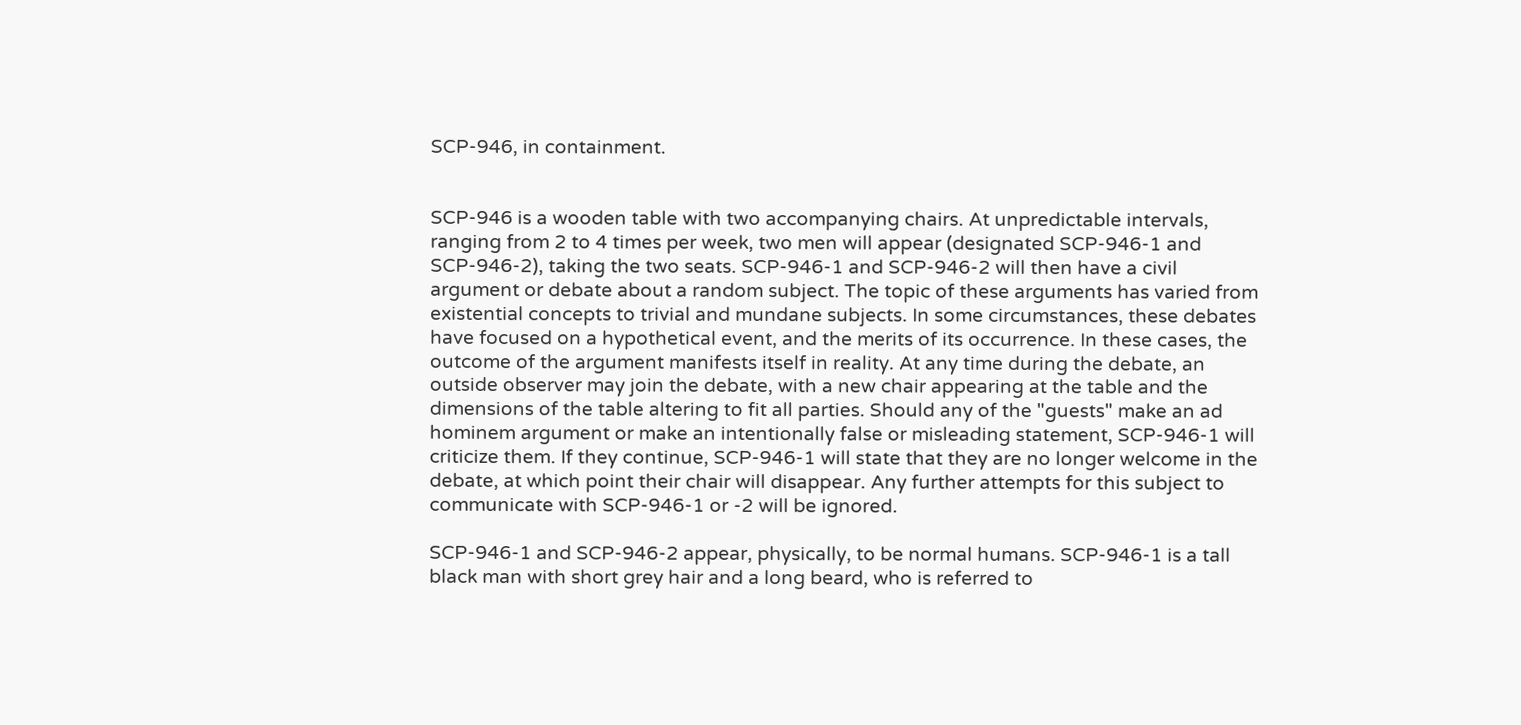SCP-946, in containment.


SCP-946 is a wooden table with two accompanying chairs. At unpredictable intervals, ranging from 2 to 4 times per week, two men will appear (designated SCP-946-1 and SCP-946-2), taking the two seats. SCP-946-1 and SCP-946-2 will then have a civil argument or debate about a random subject. The topic of these arguments has varied from existential concepts to trivial and mundane subjects. In some circumstances, these debates have focused on a hypothetical event, and the merits of its occurrence. In these cases, the outcome of the argument manifests itself in reality. At any time during the debate, an outside observer may join the debate, with a new chair appearing at the table and the dimensions of the table altering to fit all parties. Should any of the "guests" make an ad hominem argument or make an intentionally false or misleading statement, SCP-946-1 will criticize them. If they continue, SCP-946-1 will state that they are no longer welcome in the debate, at which point their chair will disappear. Any further attempts for this subject to communicate with SCP-946-1 or -2 will be ignored.

SCP-946-1 and SCP-946-2 appear, physically, to be normal humans. SCP-946-1 is a tall black man with short grey hair and a long beard, who is referred to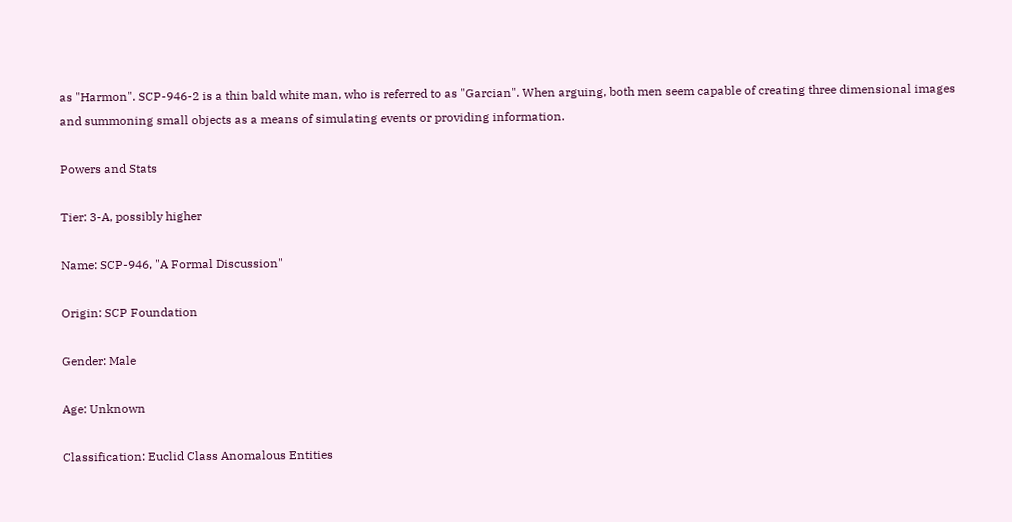as "Harmon". SCP-946-2 is a thin bald white man, who is referred to as "Garcian". When arguing, both men seem capable of creating three dimensional images and summoning small objects as a means of simulating events or providing information.

Powers and Stats

Tier: 3-A, possibly higher

Name: SCP-946, "A Formal Discussion"

Origin: SCP Foundation

Gender: Male

Age: Unknown

Classification: Euclid Class Anomalous Entities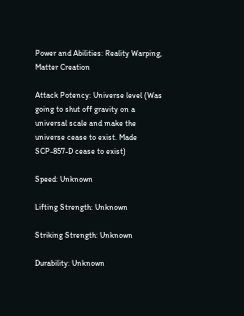Power and Abilities: Reality Warping, Matter Creation

Attack Potency: Universe level (Was going to shut off gravity on a universal scale and make the universe cease to exist. Made SCP-857-D cease to exist)

Speed: Unknown

Lifting Strength: Unknown

Striking Strength: Unknown

Durability: Unknown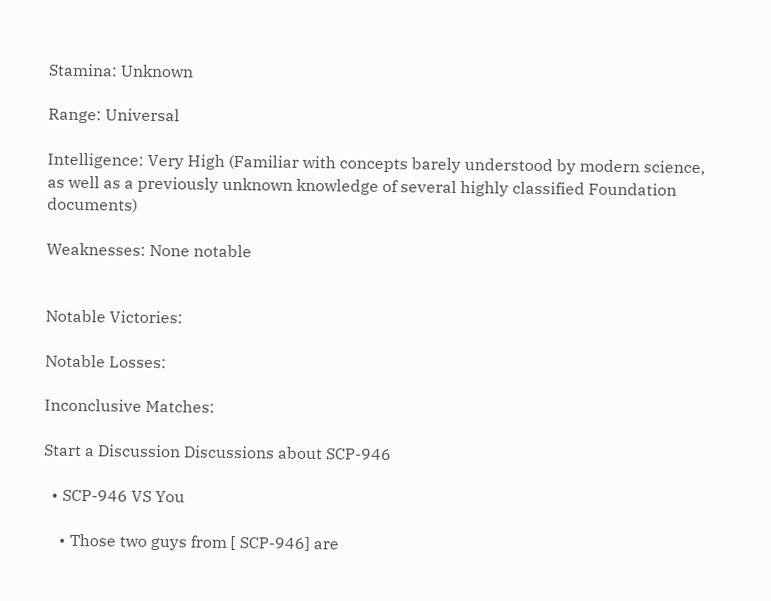Stamina: Unknown

Range: Universal

Intelligence: Very High (Familiar with concepts barely understood by modern science, as well as a previously unknown knowledge of several highly classified Foundation documents)

Weaknesses: None notable


Notable Victories:

Notable Losses:

Inconclusive Matches:

Start a Discussion Discussions about SCP-946

  • SCP-946 VS You

    • Those two guys from [ SCP-946] are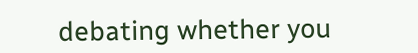debating whether you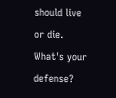should live or die. What's your defense?